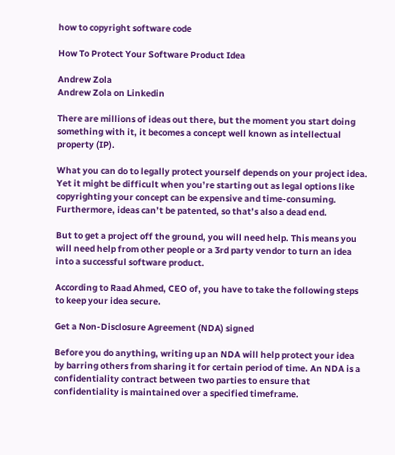how to copyright software code

How To Protect Your Software Product Idea

Andrew Zola
Andrew Zola on Linkedin

There are millions of ideas out there, but the moment you start doing something with it, it becomes a concept well known as intellectual property (IP).

What you can do to legally protect yourself depends on your project idea.  Yet it might be difficult when you’re starting out as legal options like copyrighting your concept can be expensive and time-consuming. Furthermore, ideas can’t be patented, so that’s also a dead end.

But to get a project off the ground, you will need help. This means you will need help from other people or a 3rd party vendor to turn an idea into a successful software product.

According to Raad Ahmed, CEO of, you have to take the following steps to keep your idea secure.

Get a Non-Disclosure Agreement (NDA) signed

Before you do anything, writing up an NDA will help protect your idea by barring others from sharing it for certain period of time. An NDA is a confidentiality contract between two parties to ensure that confidentiality is maintained over a specified timeframe.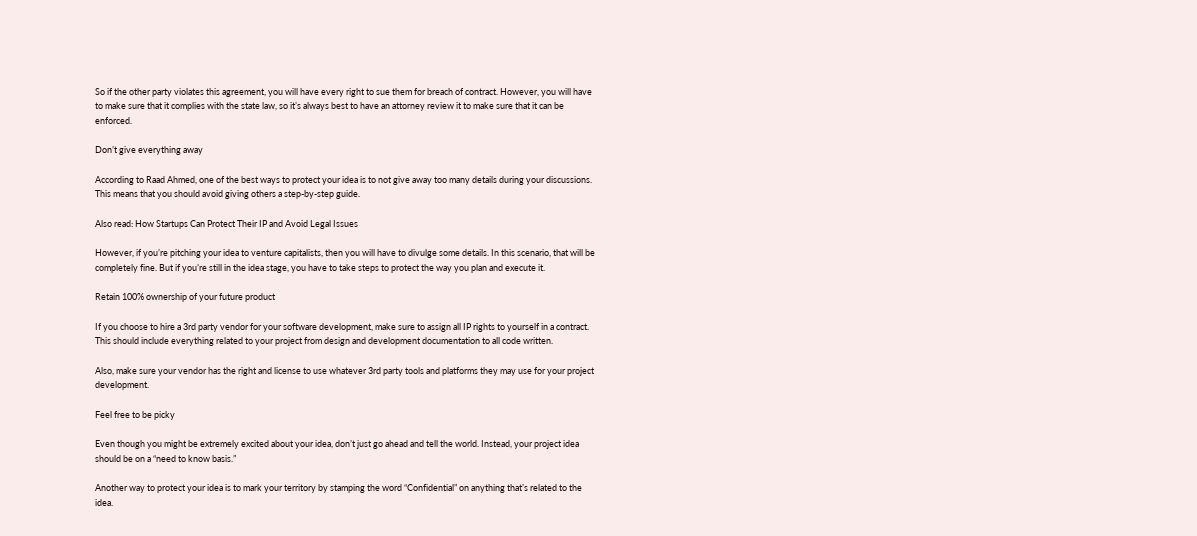So if the other party violates this agreement, you will have every right to sue them for breach of contract. However, you will have to make sure that it complies with the state law, so it’s always best to have an attorney review it to make sure that it can be enforced.

Don’t give everything away

According to Raad Ahmed, one of the best ways to protect your idea is to not give away too many details during your discussions. This means that you should avoid giving others a step-by-step guide.

Also read: How Startups Can Protect Their IP and Avoid Legal Issues

However, if you’re pitching your idea to venture capitalists, then you will have to divulge some details. In this scenario, that will be completely fine. But if you’re still in the idea stage, you have to take steps to protect the way you plan and execute it.

Retain 100% ownership of your future product

If you choose to hire a 3rd party vendor for your software development, make sure to assign all IP rights to yourself in a contract. This should include everything related to your project from design and development documentation to all code written.

Also, make sure your vendor has the right and license to use whatever 3rd party tools and platforms they may use for your project development.

Feel free to be picky

Even though you might be extremely excited about your idea, don’t just go ahead and tell the world. Instead, your project idea should be on a “need to know basis.”

Another way to protect your idea is to mark your territory by stamping the word “Confidential” on anything that’s related to the idea.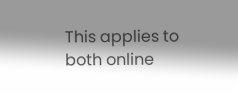This applies to both online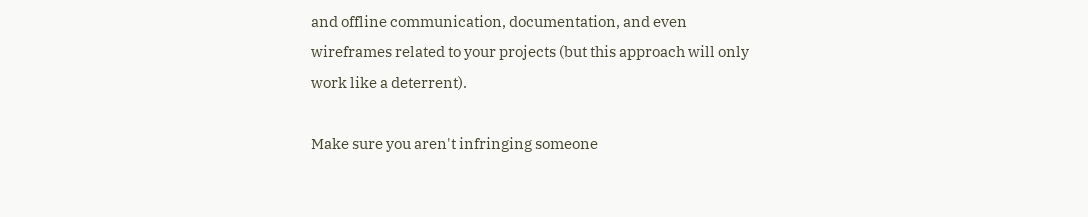and offline communication, documentation, and even wireframes related to your projects (but this approach will only work like a deterrent).

Make sure you aren't infringing someone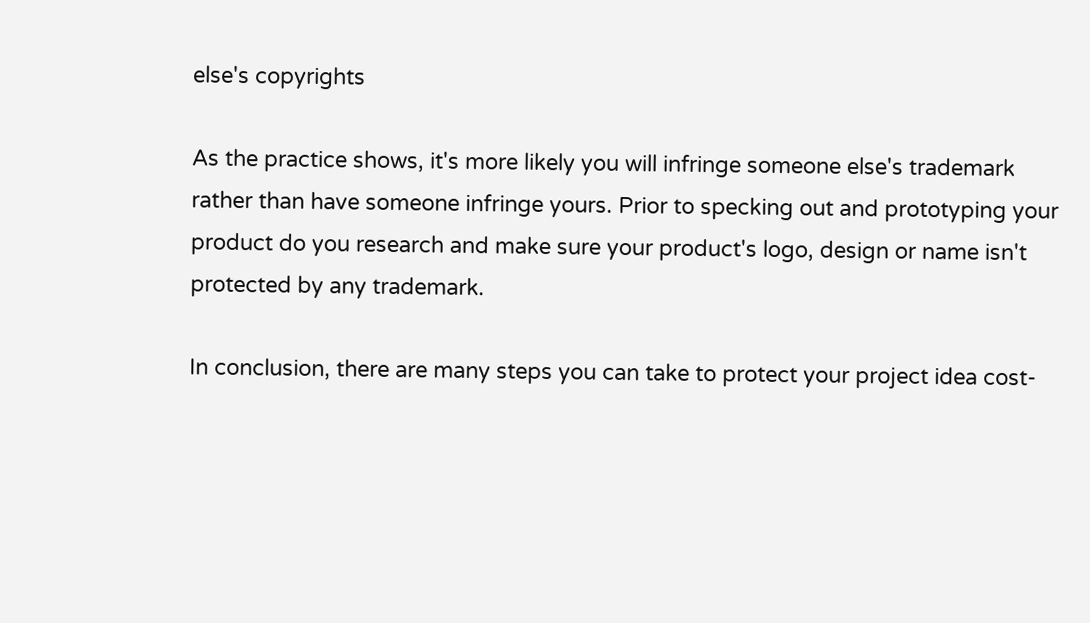else's copyrights

As the practice shows, it's more likely you will infringe someone else's trademark rather than have someone infringe yours. Prior to specking out and prototyping your product do you research and make sure your product's logo, design or name isn't protected by any trademark.

In conclusion, there are many steps you can take to protect your project idea cost-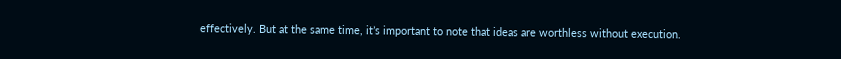effectively. But at the same time, it’s important to note that ideas are worthless without execution.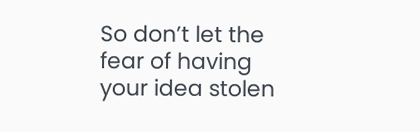So don’t let the fear of having your idea stolen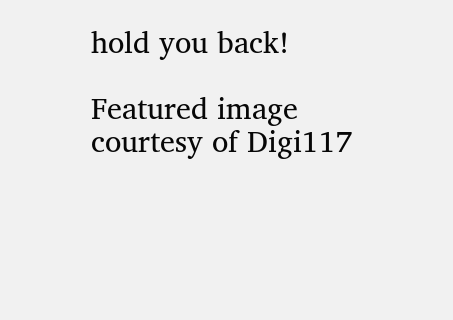hold you back!

Featured image courtesy of Digi117